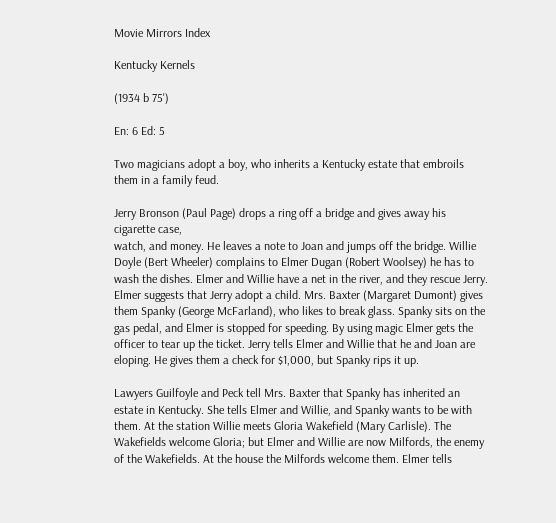Movie Mirrors Index

Kentucky Kernels

(1934 b 75')

En: 6 Ed: 5

Two magicians adopt a boy, who inherits a Kentucky estate that embroils them in a family feud.

Jerry Bronson (Paul Page) drops a ring off a bridge and gives away his cigarette case,
watch, and money. He leaves a note to Joan and jumps off the bridge. Willie Doyle (Bert Wheeler) complains to Elmer Dugan (Robert Woolsey) he has to wash the dishes. Elmer and Willie have a net in the river, and they rescue Jerry. Elmer suggests that Jerry adopt a child. Mrs. Baxter (Margaret Dumont) gives them Spanky (George McFarland), who likes to break glass. Spanky sits on the gas pedal, and Elmer is stopped for speeding. By using magic Elmer gets the officer to tear up the ticket. Jerry tells Elmer and Willie that he and Joan are eloping. He gives them a check for $1,000, but Spanky rips it up.

Lawyers Guilfoyle and Peck tell Mrs. Baxter that Spanky has inherited an estate in Kentucky. She tells Elmer and Willie, and Spanky wants to be with them. At the station Willie meets Gloria Wakefield (Mary Carlisle). The Wakefields welcome Gloria; but Elmer and Willie are now Milfords, the enemy of the Wakefields. At the house the Milfords welcome them. Elmer tells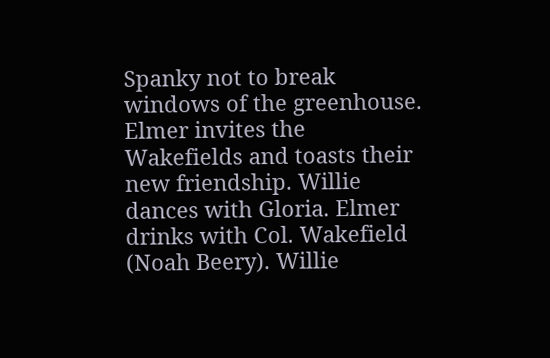Spanky not to break windows of the greenhouse. Elmer invites the Wakefields and toasts their new friendship. Willie dances with Gloria. Elmer drinks with Col. Wakefield (Noah Beery). Willie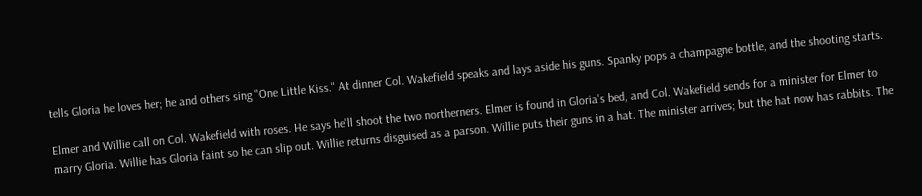tells Gloria he loves her; he and others sing "One Little Kiss." At dinner Col. Wakefield speaks and lays aside his guns. Spanky pops a champagne bottle, and the shooting starts.

Elmer and Willie call on Col. Wakefield with roses. He says he'll shoot the two northerners. Elmer is found in Gloria's bed, and Col. Wakefield sends for a minister for Elmer to marry Gloria. Willie has Gloria faint so he can slip out. Willie returns disguised as a parson. Willie puts their guns in a hat. The minister arrives; but the hat now has rabbits. The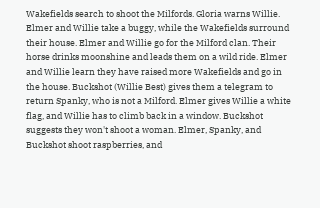Wakefields search to shoot the Milfords. Gloria warns Willie. Elmer and Willie take a buggy, while the Wakefields surround their house. Elmer and Willie go for the Milford clan. Their horse drinks moonshine and leads them on a wild ride. Elmer and Willie learn they have raised more Wakefields and go in the house. Buckshot (Willie Best) gives them a telegram to return Spanky, who is not a Milford. Elmer gives Willie a white flag, and Willie has to climb back in a window. Buckshot suggests they won't shoot a woman. Elmer, Spanky, and Buckshot shoot raspberries, and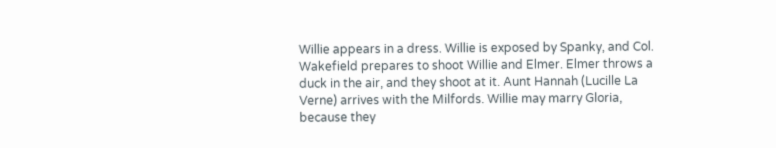Willie appears in a dress. Willie is exposed by Spanky, and Col. Wakefield prepares to shoot Willie and Elmer. Elmer throws a duck in the air, and they shoot at it. Aunt Hannah (Lucille La Verne) arrives with the Milfords. Willie may marry Gloria, because they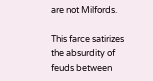are not Milfords.

This farce satirizes the absurdity of feuds between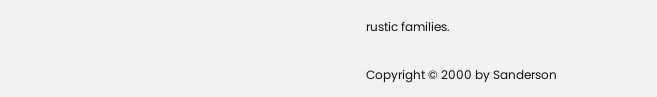rustic families.

Copyright © 2000 by Sanderson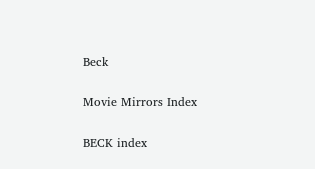Beck

Movie Mirrors Index

BECK index